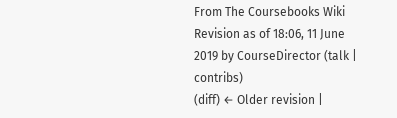From The Coursebooks Wiki
Revision as of 18:06, 11 June 2019 by CourseDirector (talk | contribs)
(diff) ← Older revision |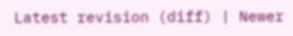Latest revision (diff) | Newer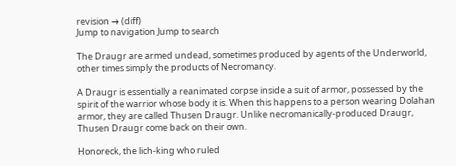revision → (diff)
Jump to navigation Jump to search

The Draugr are armed undead, sometimes produced by agents of the Underworld, other times simply the products of Necromancy.

A Draugr is essentially a reanimated corpse inside a suit of armor, possessed by the spirit of the warrior whose body it is. When this happens to a person wearing Dolahan armor, they are called Thusen Draugr. Unlike necromanically-produced Draugr, Thusen Draugr come back on their own.

Honoreck, the lich-king who ruled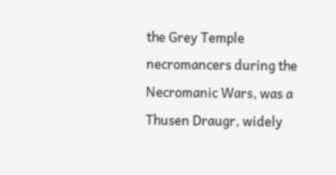the Grey Temple necromancers during the Necromanic Wars, was a Thusen Draugr, widely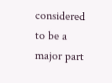considered to be a major part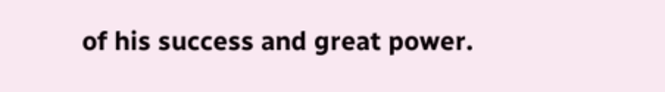of his success and great power.